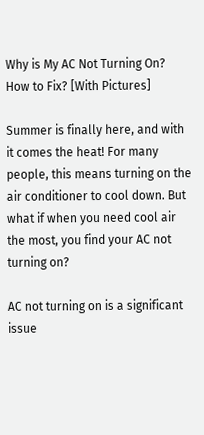Why is My AC Not Turning On? How to Fix? [With Pictures]

Summer is finally here, and with it comes the heat! For many people, this means turning on the air conditioner to cool down. But what if when you need cool air the most, you find your AC not turning on?

AC not turning on is a significant issue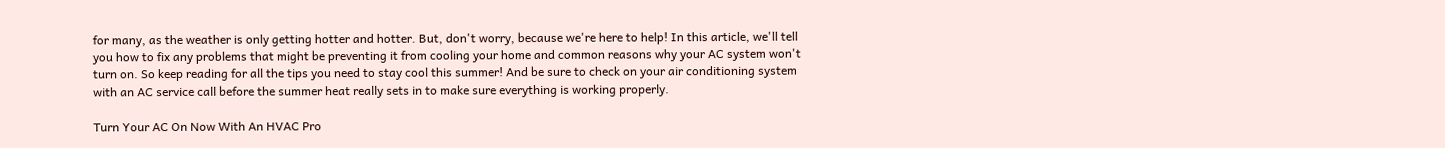for many, as the weather is only getting hotter and hotter. But, don't worry, because we're here to help! In this article, we'll tell you how to fix any problems that might be preventing it from cooling your home and common reasons why your AC system won't turn on. So keep reading for all the tips you need to stay cool this summer! And be sure to check on your air conditioning system with an AC service call before the summer heat really sets in to make sure everything is working properly.

Turn Your AC On Now With An HVAC Pro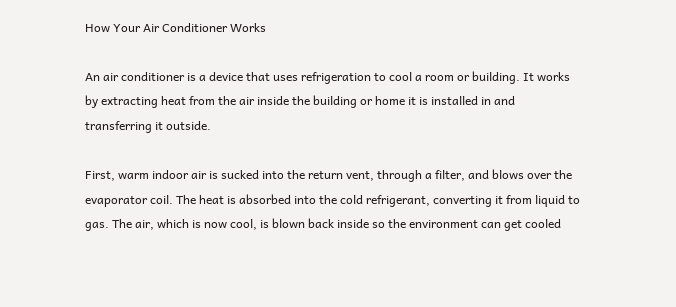How Your Air Conditioner Works

An air conditioner is a device that uses refrigeration to cool a room or building. It works by extracting heat from the air inside the building or home it is installed in and transferring it outside.

First, warm indoor air is sucked into the return vent, through a filter, and blows over the evaporator coil. The heat is absorbed into the cold refrigerant, converting it from liquid to gas. The air, which is now cool, is blown back inside so the environment can get cooled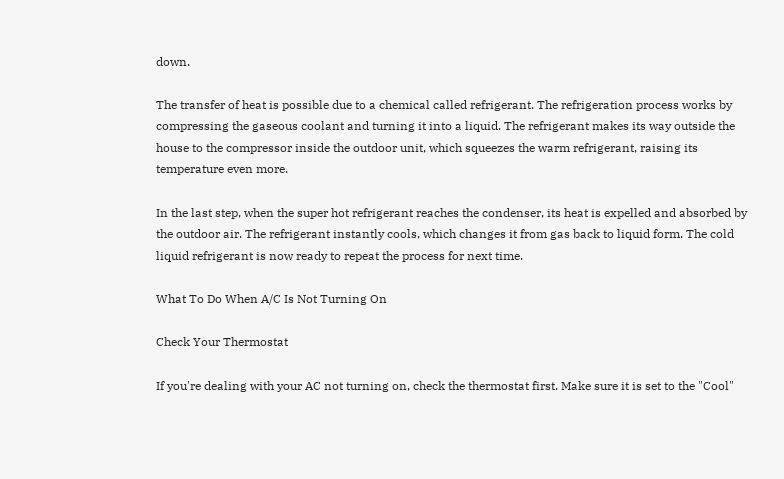down.

The transfer of heat is possible due to a chemical called refrigerant. The refrigeration process works by compressing the gaseous coolant and turning it into a liquid. The refrigerant makes its way outside the house to the compressor inside the outdoor unit, which squeezes the warm refrigerant, raising its temperature even more.

In the last step, when the super hot refrigerant reaches the condenser, its heat is expelled and absorbed by the outdoor air. The refrigerant instantly cools, which changes it from gas back to liquid form. The cold liquid refrigerant is now ready to repeat the process for next time.

What To Do When A/C Is Not Turning On

Check Your Thermostat

If you're dealing with your AC not turning on, check the thermostat first. Make sure it is set to the "Cool"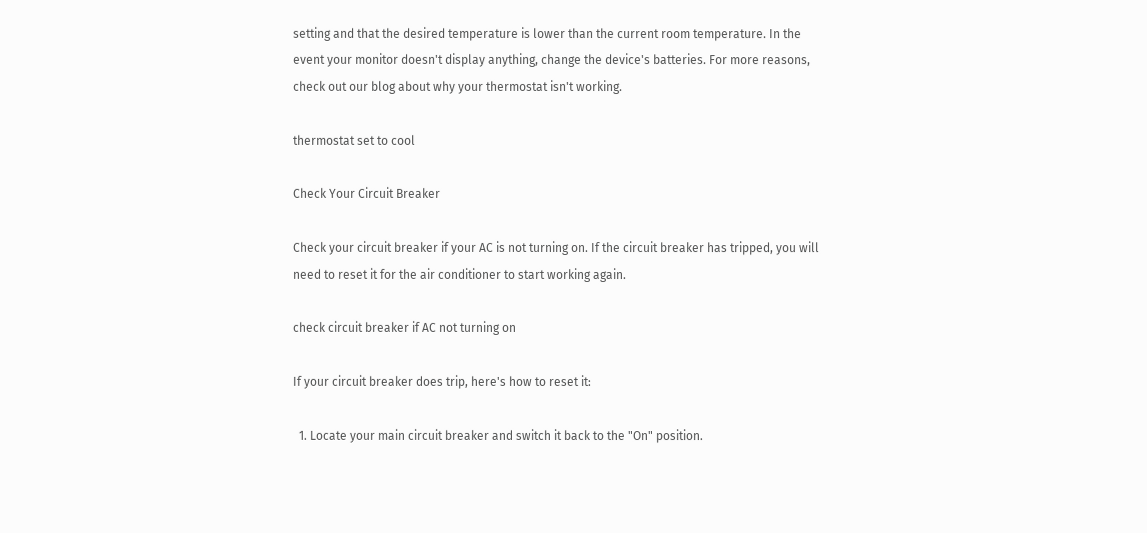setting and that the desired temperature is lower than the current room temperature. In the event your monitor doesn't display anything, change the device's batteries. For more reasons, check out our blog about why your thermostat isn't working.

thermostat set to cool

Check Your Circuit Breaker

Check your circuit breaker if your AC is not turning on. If the circuit breaker has tripped, you will need to reset it for the air conditioner to start working again.

check circuit breaker if AC not turning on

If your circuit breaker does trip, here's how to reset it:

  1. Locate your main circuit breaker and switch it back to the "On" position.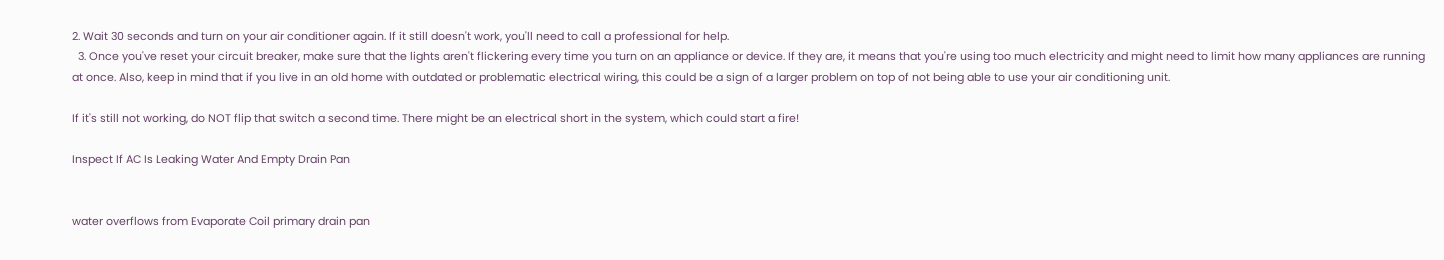2. Wait 30 seconds and turn on your air conditioner again. If it still doesn't work, you'll need to call a professional for help.
  3. Once you've reset your circuit breaker, make sure that the lights aren't flickering every time you turn on an appliance or device. If they are, it means that you're using too much electricity and might need to limit how many appliances are running at once. Also, keep in mind that if you live in an old home with outdated or problematic electrical wiring, this could be a sign of a larger problem on top of not being able to use your air conditioning unit.

If it's still not working, do NOT flip that switch a second time. There might be an electrical short in the system, which could start a fire!

Inspect If AC Is Leaking Water And Empty Drain Pan


water overflows from Evaporate Coil primary drain pan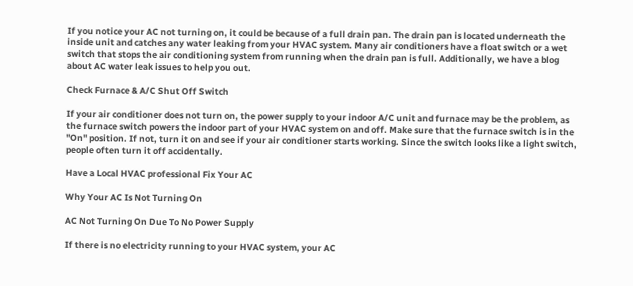If you notice your AC not turning on, it could be because of a full drain pan. The drain pan is located underneath the inside unit and catches any water leaking from your HVAC system. Many air conditioners have a float switch or a wet switch that stops the air conditioning system from running when the drain pan is full. Additionally, we have a blog about AC water leak issues to help you out.

Check Furnace & A/C Shut Off Switch

If your air conditioner does not turn on, the power supply to your indoor A/C unit and furnace may be the problem, as the furnace switch powers the indoor part of your HVAC system on and off. Make sure that the furnace switch is in the "On" position. If not, turn it on and see if your air conditioner starts working. Since the switch looks like a light switch, people often turn it off accidentally.

Have a Local HVAC professional Fix Your AC

Why Your AC Is Not Turning On

AC Not Turning On Due To No Power Supply

If there is no electricity running to your HVAC system, your AC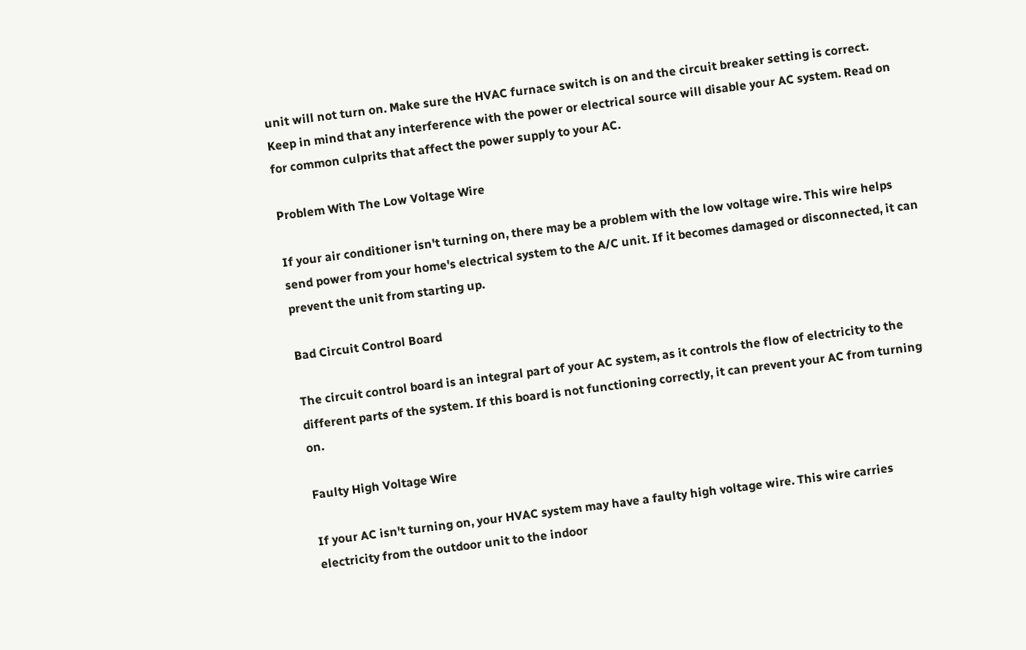unit will not turn on. Make sure the HVAC furnace switch is on and the circuit breaker setting is correct. Keep in mind that any interference with the power or electrical source will disable your AC system. Read on for common culprits that affect the power supply to your AC.

Problem With The Low Voltage Wire

If your air conditioner isn't turning on, there may be a problem with the low voltage wire. This wire helps send power from your home's electrical system to the A/C unit. If it becomes damaged or disconnected, it can prevent the unit from starting up.

Bad Circuit Control Board

The circuit control board is an integral part of your AC system, as it controls the flow of electricity to the different parts of the system. If this board is not functioning correctly, it can prevent your AC from turning on.

Faulty High Voltage Wire

If your AC isn't turning on, your HVAC system may have a faulty high voltage wire. This wire carries electricity from the outdoor unit to the indoor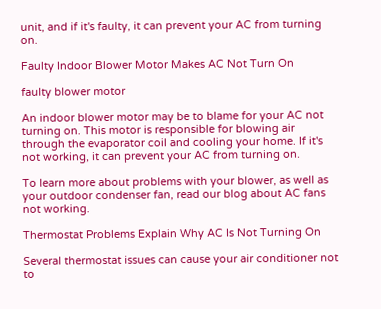unit, and if it's faulty, it can prevent your AC from turning on.

Faulty Indoor Blower Motor Makes AC Not Turn On

faulty blower motor

An indoor blower motor may be to blame for your AC not turning on. This motor is responsible for blowing air through the evaporator coil and cooling your home. If it's not working, it can prevent your AC from turning on.

To learn more about problems with your blower, as well as your outdoor condenser fan, read our blog about AC fans not working.

Thermostat Problems Explain Why AC Is Not Turning On

Several thermostat issues can cause your air conditioner not to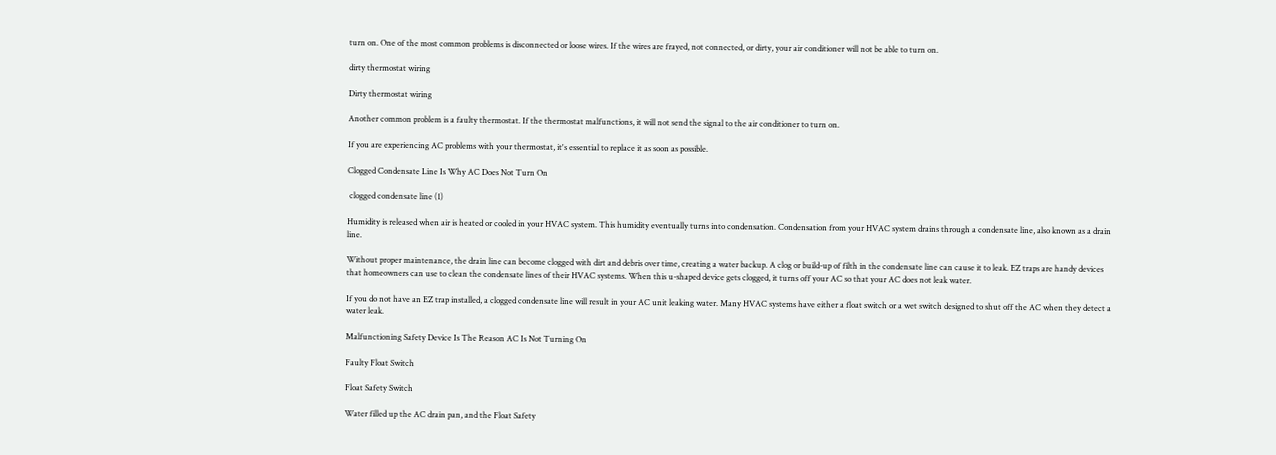turn on. One of the most common problems is disconnected or loose wires. If the wires are frayed, not connected, or dirty, your air conditioner will not be able to turn on.

dirty thermostat wiring

Dirty thermostat wiring

Another common problem is a faulty thermostat. If the thermostat malfunctions, it will not send the signal to the air conditioner to turn on.

If you are experiencing AC problems with your thermostat, it's essential to replace it as soon as possible.

Clogged Condensate Line Is Why AC Does Not Turn On

 clogged condensate line (1)

Humidity is released when air is heated or cooled in your HVAC system. This humidity eventually turns into condensation. Condensation from your HVAC system drains through a condensate line, also known as a drain line.

Without proper maintenance, the drain line can become clogged with dirt and debris over time, creating a water backup. A clog or build-up of filth in the condensate line can cause it to leak. EZ traps are handy devices that homeowners can use to clean the condensate lines of their HVAC systems. When this u-shaped device gets clogged, it turns off your AC so that your AC does not leak water.

If you do not have an EZ trap installed, a clogged condensate line will result in your AC unit leaking water. Many HVAC systems have either a float switch or a wet switch designed to shut off the AC when they detect a water leak.

Malfunctioning Safety Device Is The Reason AC Is Not Turning On

Faulty Float Switch

Float Safety Switch

Water filled up the AC drain pan, and the Float Safety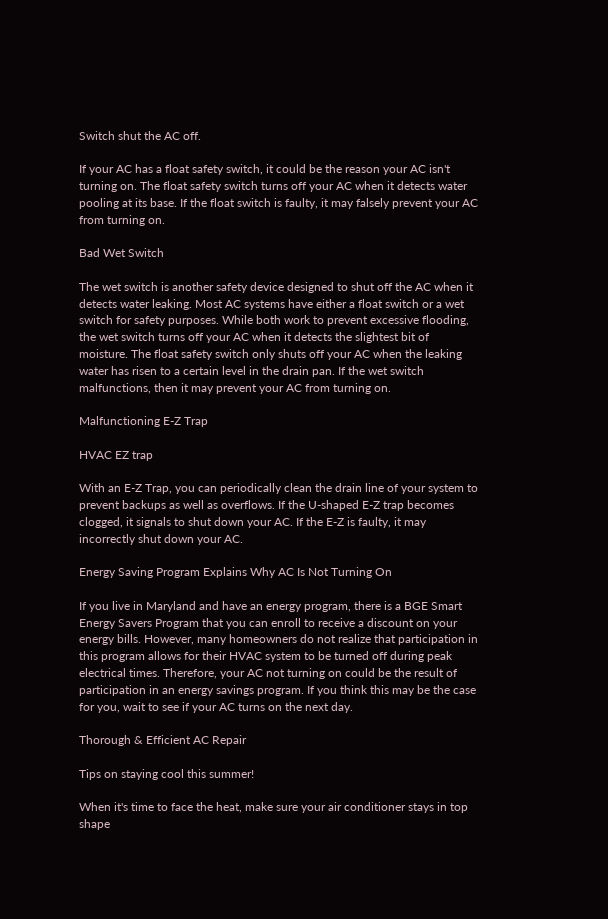Switch shut the AC off.

If your AC has a float safety switch, it could be the reason your AC isn't turning on. The float safety switch turns off your AC when it detects water pooling at its base. If the float switch is faulty, it may falsely prevent your AC from turning on.

Bad Wet Switch

The wet switch is another safety device designed to shut off the AC when it detects water leaking. Most AC systems have either a float switch or a wet switch for safety purposes. While both work to prevent excessive flooding, the wet switch turns off your AC when it detects the slightest bit of moisture. The float safety switch only shuts off your AC when the leaking water has risen to a certain level in the drain pan. If the wet switch malfunctions, then it may prevent your AC from turning on.

Malfunctioning E-Z Trap

HVAC EZ trap

With an E-Z Trap, you can periodically clean the drain line of your system to prevent backups as well as overflows. If the U-shaped E-Z trap becomes clogged, it signals to shut down your AC. If the E-Z is faulty, it may incorrectly shut down your AC.

Energy Saving Program Explains Why AC Is Not Turning On

If you live in Maryland and have an energy program, there is a BGE Smart Energy Savers Program that you can enroll to receive a discount on your energy bills. However, many homeowners do not realize that participation in this program allows for their HVAC system to be turned off during peak electrical times. Therefore, your AC not turning on could be the result of participation in an energy savings program. If you think this may be the case for you, wait to see if your AC turns on the next day.

Thorough & Efficient AC Repair

Tips on staying cool this summer!

When it's time to face the heat, make sure your air conditioner stays in top shape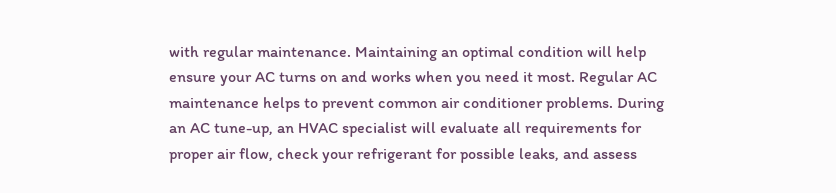with regular maintenance. Maintaining an optimal condition will help ensure your AC turns on and works when you need it most. Regular AC maintenance helps to prevent common air conditioner problems. During an AC tune-up, an HVAC specialist will evaluate all requirements for proper air flow, check your refrigerant for possible leaks, and assess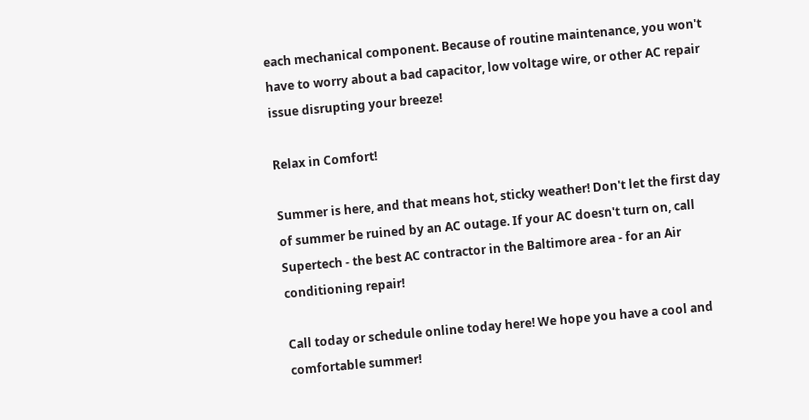each mechanical component. Because of routine maintenance, you won't have to worry about a bad capacitor, low voltage wire, or other AC repair issue disrupting your breeze!

Relax in Comfort!

Summer is here, and that means hot, sticky weather! Don't let the first day of summer be ruined by an AC outage. If your AC doesn't turn on, call Supertech - the best AC contractor in the Baltimore area - for an Air conditioning repair!

Call today or schedule online today here! We hope you have a cool and comfortable summer!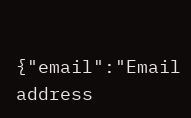{"email":"Email address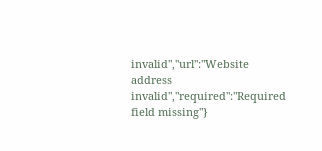invalid","url":"Website address invalid","required":"Required field missing"}